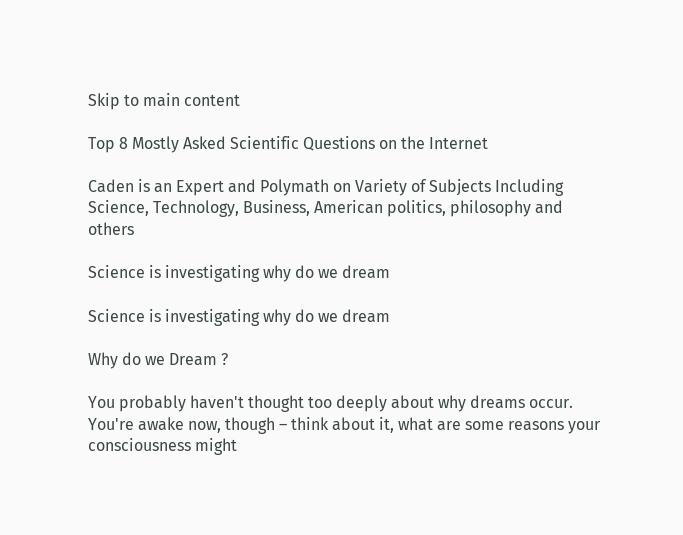Skip to main content

Top 8 Mostly Asked Scientific Questions on the Internet

Caden is an Expert and Polymath on Variety of Subjects Including Science, Technology, Business, American politics, philosophy and others

Science is investigating why do we dream

Science is investigating why do we dream

Why do we Dream ?

You probably haven't thought too deeply about why dreams occur. You're awake now, though – think about it, what are some reasons your consciousness might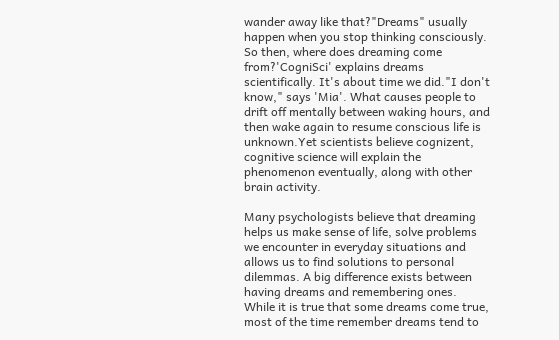wander away like that?"Dreams" usually happen when you stop thinking consciously. So then, where does dreaming come from?'CogniSci' explains dreams scientifically. It's about time we did."I don't know," says 'Mia'. What causes people to drift off mentally between waking hours, and then wake again to resume conscious life is unknown.Yet scientists believe cognizent, cognitive science will explain the phenomenon eventually, along with other brain activity.

Many psychologists believe that dreaming helps us make sense of life, solve problems we encounter in everyday situations and allows us to find solutions to personal dilemmas. A big difference exists between having dreams and remembering ones. While it is true that some dreams come true, most of the time remember dreams tend to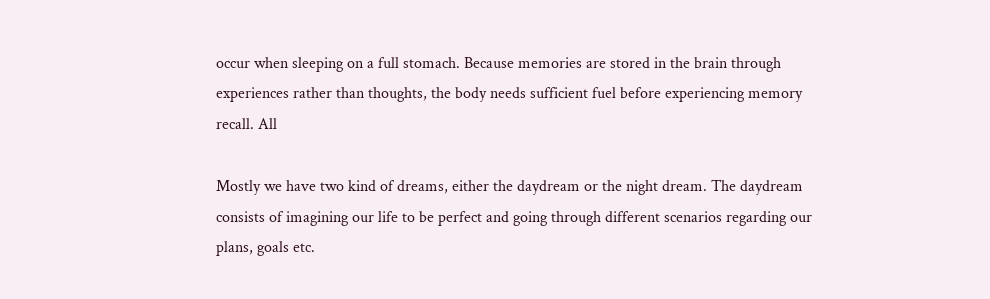occur when sleeping on a full stomach. Because memories are stored in the brain through experiences rather than thoughts, the body needs sufficient fuel before experiencing memory recall. All

Mostly we have two kind of dreams, either the daydream or the night dream. The daydream consists of imagining our life to be perfect and going through different scenarios regarding our plans, goals etc.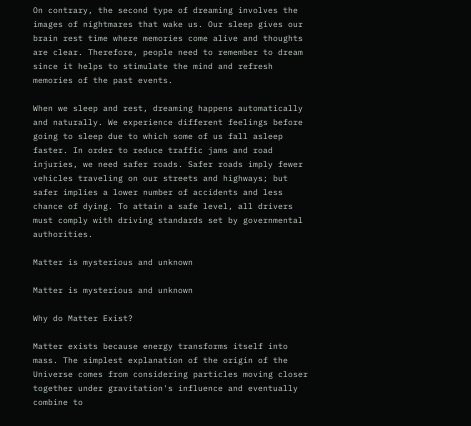On contrary, the second type of dreaming involves the images of nightmares that wake us. Our sleep gives our brain rest time where memories come alive and thoughts are clear. Therefore, people need to remember to dream since it helps to stimulate the mind and refresh memories of the past events.

When we sleep and rest, dreaming happens automatically and naturally. We experience different feelings before going to sleep due to which some of us fall asleep faster. In order to reduce traffic jams and road injuries, we need safer roads. Safer roads imply fewer vehicles traveling on our streets and highways; but safer implies a lower number of accidents and less chance of dying. To attain a safe level, all drivers must comply with driving standards set by governmental authorities.

Matter is mysterious and unknown

Matter is mysterious and unknown

Why do Matter Exist?

Matter exists because energy transforms itself into mass. The simplest explanation of the origin of the Universe comes from considering particles moving closer together under gravitation's influence and eventually combine to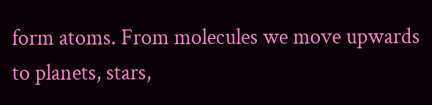form atoms. From molecules we move upwards to planets, stars,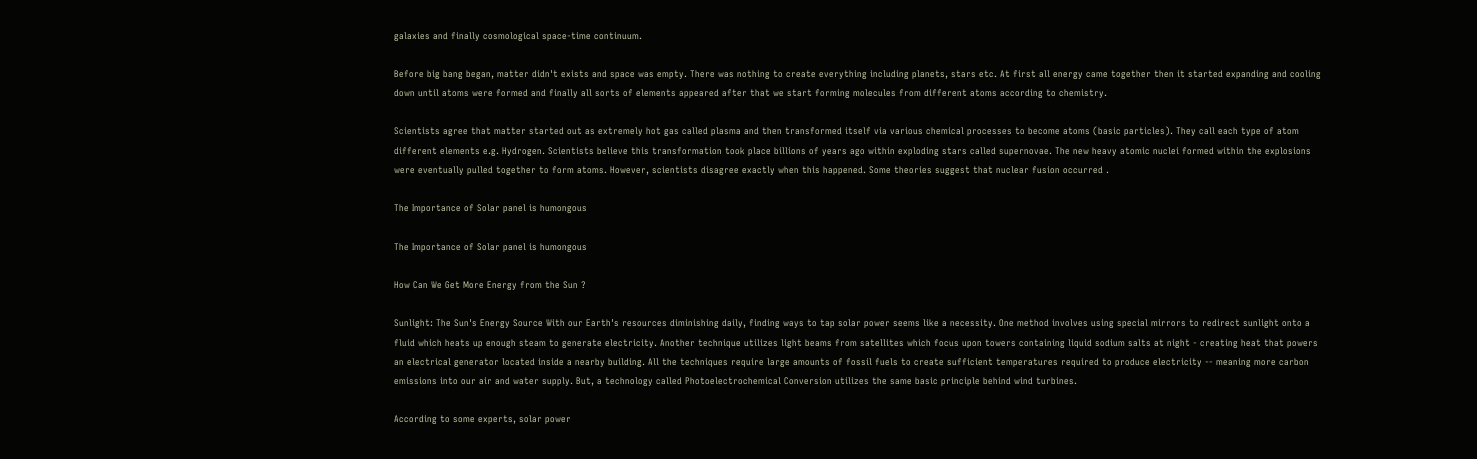galaxies and finally cosmological space-time continuum.

Before big bang began, matter didn't exists and space was empty. There was nothing to create everything including planets, stars etc. At first all energy came together then it started expanding and cooling down until atoms were formed and finally all sorts of elements appeared after that we start forming molecules from different atoms according to chemistry.

Scientists agree that matter started out as extremely hot gas called plasma and then transformed itself via various chemical processes to become atoms (basic particles). They call each type of atom different elements e.g. Hydrogen. Scientists believe this transformation took place billions of years ago within exploding stars called supernovae. The new heavy atomic nuclei formed within the explosions were eventually pulled together to form atoms. However, scientists disagree exactly when this happened. Some theories suggest that nuclear fusion occurred .

The Importance of Solar panel is humongous

The Importance of Solar panel is humongous

How Can We Get More Energy from the Sun ?

Sunlight: The Sun's Energy Source With our Earth's resources diminishing daily, finding ways to tap solar power seems like a necessity. One method involves using special mirrors to redirect sunlight onto a fluid which heats up enough steam to generate electricity. Another technique utilizes light beams from satellites which focus upon towers containing liquid sodium salts at night - creating heat that powers an electrical generator located inside a nearby building. All the techniques require large amounts of fossil fuels to create sufficient temperatures required to produce electricity -- meaning more carbon emissions into our air and water supply. But, a technology called Photoelectrochemical Conversion utilizes the same basic principle behind wind turbines.

According to some experts, solar power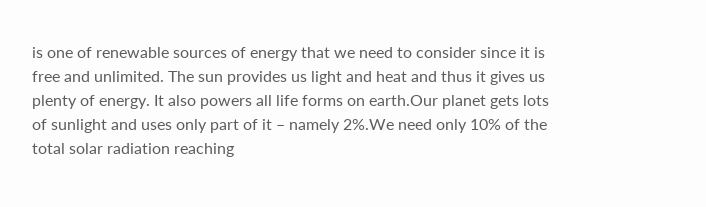is one of renewable sources of energy that we need to consider since it is free and unlimited. The sun provides us light and heat and thus it gives us plenty of energy. It also powers all life forms on earth.Our planet gets lots of sunlight and uses only part of it – namely 2%.We need only 10% of the total solar radiation reaching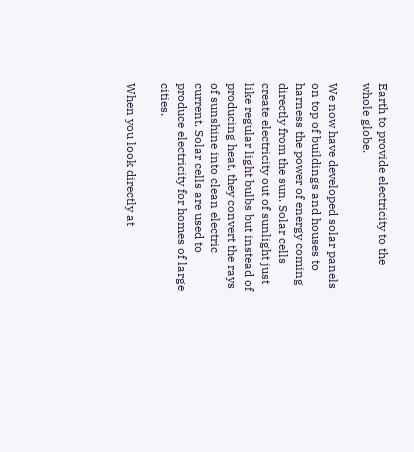Earth to provide electricity to the whole globe.

We now have developed solar panels on top of buildings and houses to harness the power of energy coming directly from the sun. Solar cells create electricity out of sunlight just like regular light bulbs but instead of producing heat, they convert the rays of sunshine into clean electric current. Solar cells are used to produce electricity for homes of large cities.

When you look directly at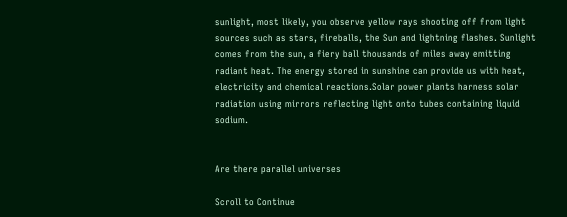sunlight, most likely, you observe yellow rays shooting off from light sources such as stars, fireballs, the Sun and lightning flashes. Sunlight comes from the sun, a fiery ball thousands of miles away emitting radiant heat. The energy stored in sunshine can provide us with heat, electricity and chemical reactions.Solar power plants harness solar radiation using mirrors reflecting light onto tubes containing liquid sodium.


Are there parallel universes

Scroll to Continue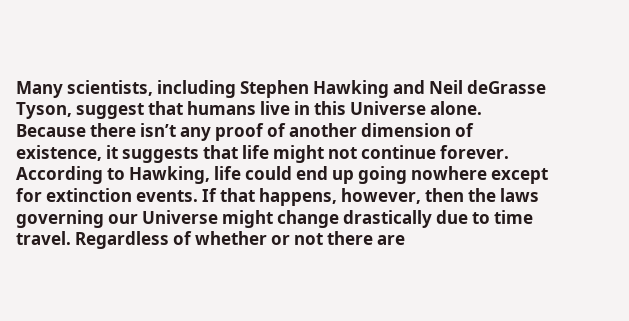Many scientists, including Stephen Hawking and Neil deGrasse Tyson, suggest that humans live in this Universe alone. Because there isn’t any proof of another dimension of existence, it suggests that life might not continue forever. According to Hawking, life could end up going nowhere except for extinction events. If that happens, however, then the laws governing our Universe might change drastically due to time travel. Regardless of whether or not there are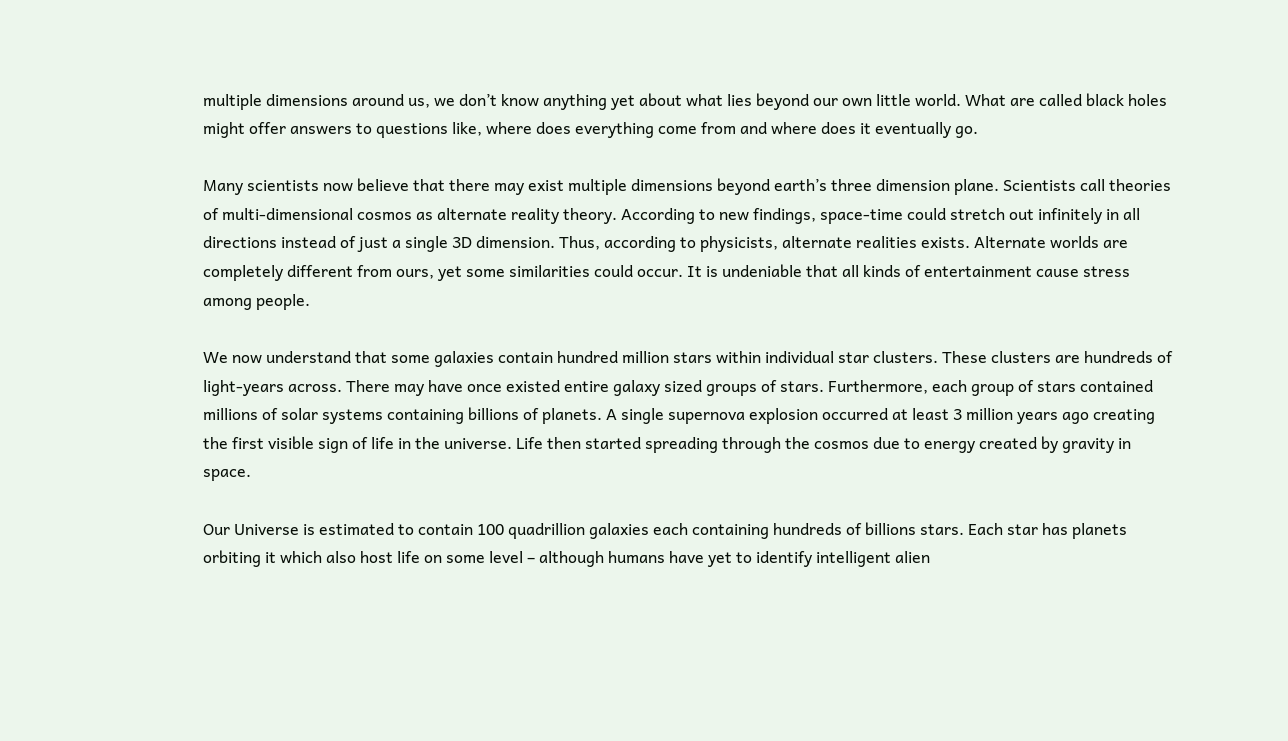multiple dimensions around us, we don’t know anything yet about what lies beyond our own little world. What are called black holes might offer answers to questions like, where does everything come from and where does it eventually go.

Many scientists now believe that there may exist multiple dimensions beyond earth’s three dimension plane. Scientists call theories of multi-dimensional cosmos as alternate reality theory. According to new findings, space-time could stretch out infinitely in all directions instead of just a single 3D dimension. Thus, according to physicists, alternate realities exists. Alternate worlds are completely different from ours, yet some similarities could occur. It is undeniable that all kinds of entertainment cause stress among people.

We now understand that some galaxies contain hundred million stars within individual star clusters. These clusters are hundreds of light-years across. There may have once existed entire galaxy sized groups of stars. Furthermore, each group of stars contained millions of solar systems containing billions of planets. A single supernova explosion occurred at least 3 million years ago creating the first visible sign of life in the universe. Life then started spreading through the cosmos due to energy created by gravity in space.

Our Universe is estimated to contain 100 quadrillion galaxies each containing hundreds of billions stars. Each star has planets orbiting it which also host life on some level – although humans have yet to identify intelligent alien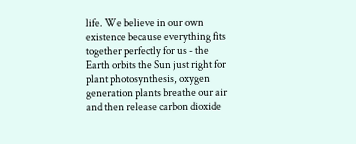life. We believe in our own existence because everything fits together perfectly for us - the Earth orbits the Sun just right for plant photosynthesis, oxygen generation plants breathe our air and then release carbon dioxide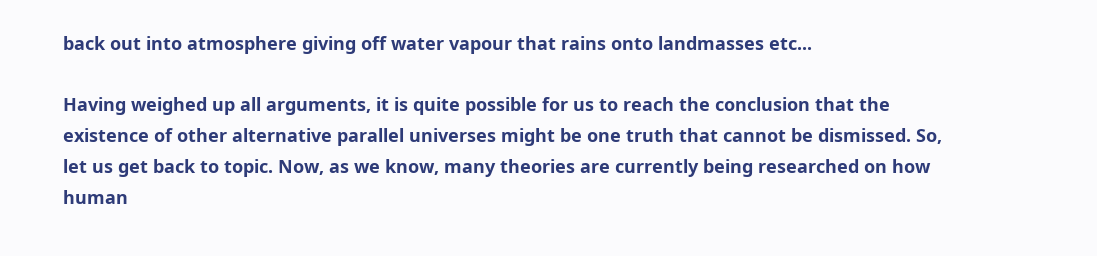back out into atmosphere giving off water vapour that rains onto landmasses etc...

Having weighed up all arguments, it is quite possible for us to reach the conclusion that the existence of other alternative parallel universes might be one truth that cannot be dismissed. So, let us get back to topic. Now, as we know, many theories are currently being researched on how human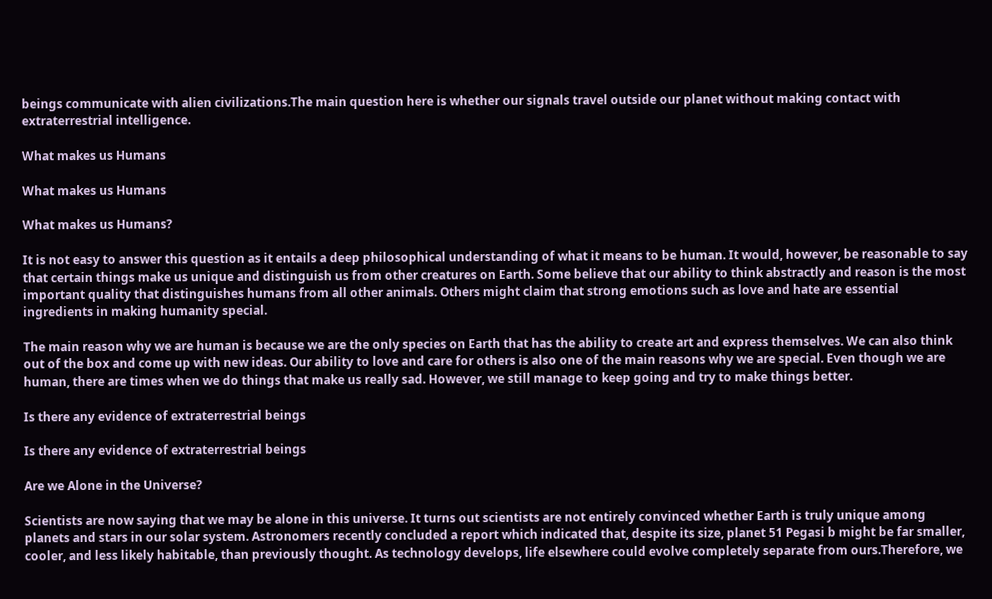beings communicate with alien civilizations.The main question here is whether our signals travel outside our planet without making contact with extraterrestrial intelligence.

What makes us Humans

What makes us Humans

What makes us Humans?

It is not easy to answer this question as it entails a deep philosophical understanding of what it means to be human. It would, however, be reasonable to say that certain things make us unique and distinguish us from other creatures on Earth. Some believe that our ability to think abstractly and reason is the most important quality that distinguishes humans from all other animals. Others might claim that strong emotions such as love and hate are essential ingredients in making humanity special.

The main reason why we are human is because we are the only species on Earth that has the ability to create art and express themselves. We can also think out of the box and come up with new ideas. Our ability to love and care for others is also one of the main reasons why we are special. Even though we are human, there are times when we do things that make us really sad. However, we still manage to keep going and try to make things better.

Is there any evidence of extraterrestrial beings

Is there any evidence of extraterrestrial beings

Are we Alone in the Universe?

Scientists are now saying that we may be alone in this universe. It turns out scientists are not entirely convinced whether Earth is truly unique among planets and stars in our solar system. Astronomers recently concluded a report which indicated that, despite its size, planet 51 Pegasi b might be far smaller, cooler, and less likely habitable, than previously thought. As technology develops, life elsewhere could evolve completely separate from ours.Therefore, we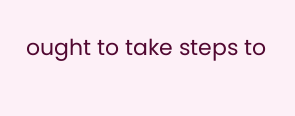ought to take steps to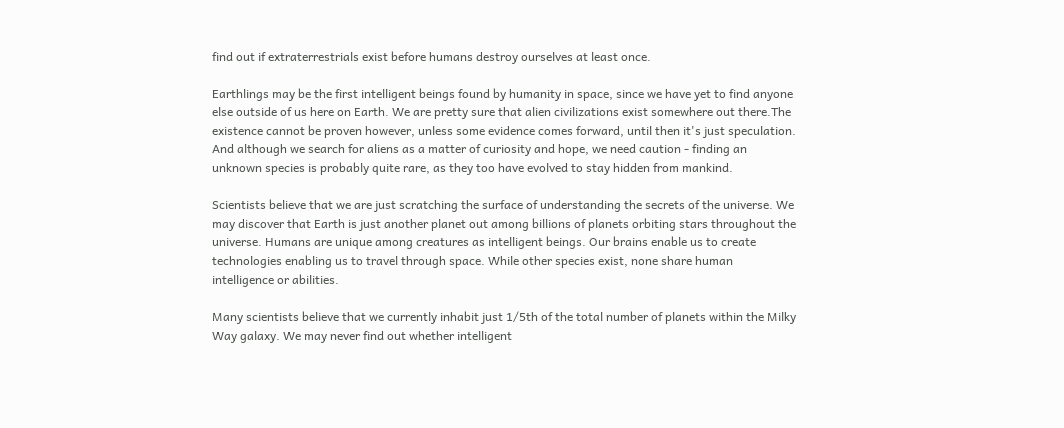find out if extraterrestrials exist before humans destroy ourselves at least once.

Earthlings may be the first intelligent beings found by humanity in space, since we have yet to find anyone else outside of us here on Earth. We are pretty sure that alien civilizations exist somewhere out there.The existence cannot be proven however, unless some evidence comes forward, until then it's just speculation. And although we search for aliens as a matter of curiosity and hope, we need caution - finding an unknown species is probably quite rare, as they too have evolved to stay hidden from mankind.

Scientists believe that we are just scratching the surface of understanding the secrets of the universe. We may discover that Earth is just another planet out among billions of planets orbiting stars throughout the universe. Humans are unique among creatures as intelligent beings. Our brains enable us to create technologies enabling us to travel through space. While other species exist, none share human intelligence or abilities.

Many scientists believe that we currently inhabit just 1/5th of the total number of planets within the Milky Way galaxy. We may never find out whether intelligent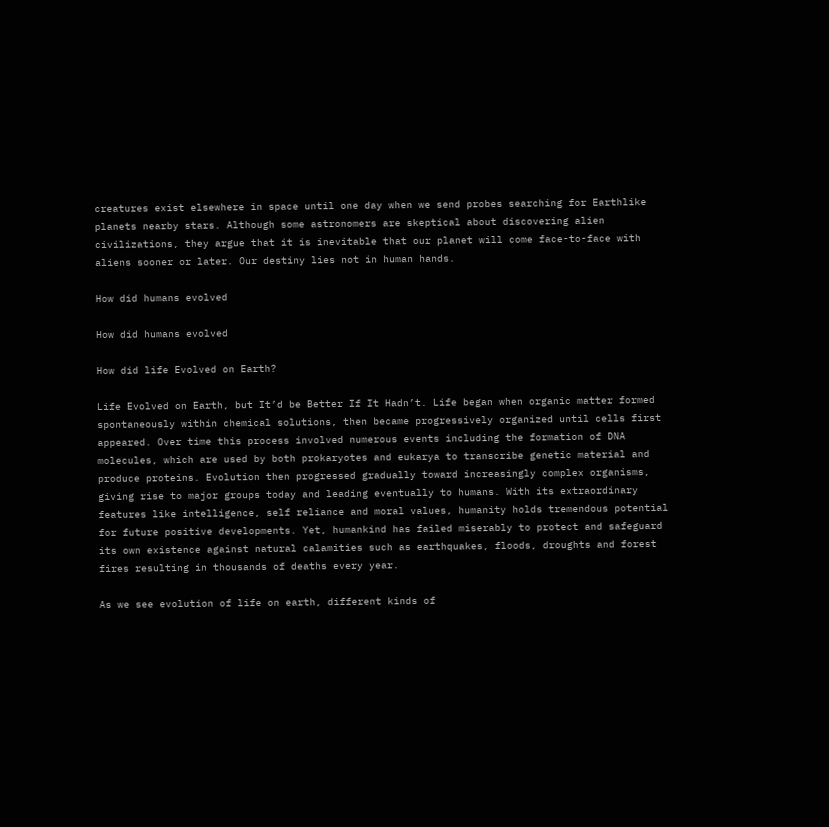creatures exist elsewhere in space until one day when we send probes searching for Earthlike planets nearby stars. Although some astronomers are skeptical about discovering alien civilizations, they argue that it is inevitable that our planet will come face-to-face with aliens sooner or later. Our destiny lies not in human hands.

How did humans evolved

How did humans evolved

How did life Evolved on Earth?

Life Evolved on Earth, but It’d be Better If It Hadn’t. Life began when organic matter formed spontaneously within chemical solutions, then became progressively organized until cells first appeared. Over time this process involved numerous events including the formation of DNA molecules, which are used by both prokaryotes and eukarya to transcribe genetic material and produce proteins. Evolution then progressed gradually toward increasingly complex organisms, giving rise to major groups today and leading eventually to humans. With its extraordinary features like intelligence, self reliance and moral values, humanity holds tremendous potential for future positive developments. Yet, humankind has failed miserably to protect and safeguard its own existence against natural calamities such as earthquakes, floods, droughts and forest fires resulting in thousands of deaths every year.

As we see evolution of life on earth, different kinds of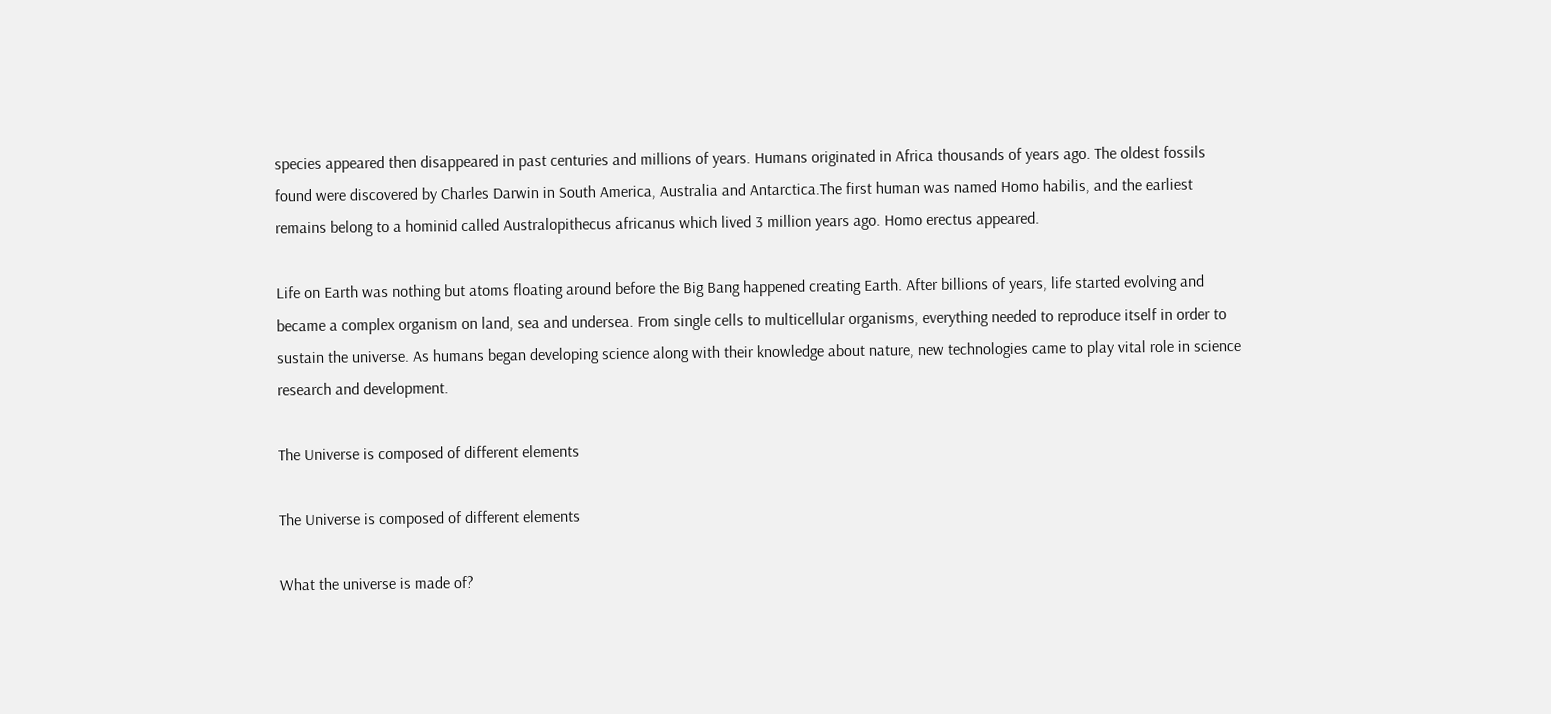species appeared then disappeared in past centuries and millions of years. Humans originated in Africa thousands of years ago. The oldest fossils found were discovered by Charles Darwin in South America, Australia and Antarctica.The first human was named Homo habilis, and the earliest remains belong to a hominid called Australopithecus africanus which lived 3 million years ago. Homo erectus appeared.

Life on Earth was nothing but atoms floating around before the Big Bang happened creating Earth. After billions of years, life started evolving and became a complex organism on land, sea and undersea. From single cells to multicellular organisms, everything needed to reproduce itself in order to sustain the universe. As humans began developing science along with their knowledge about nature, new technologies came to play vital role in science research and development.

The Universe is composed of different elements

The Universe is composed of different elements

What the universe is made of?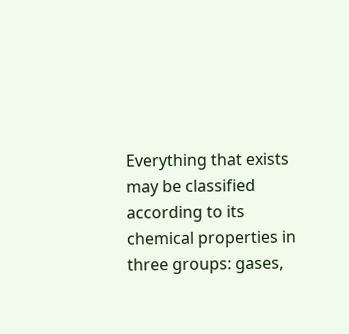Everything that exists may be classified according to its chemical properties in three groups: gases,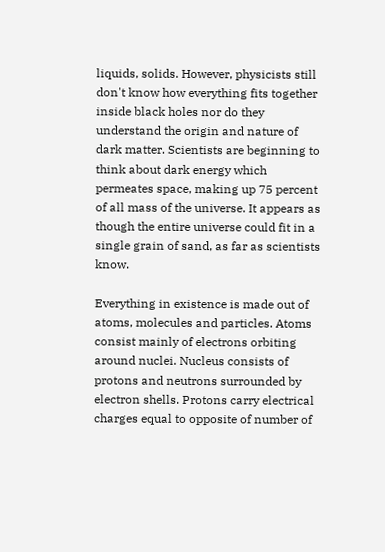liquids, solids. However, physicists still don't know how everything fits together inside black holes nor do they understand the origin and nature of dark matter. Scientists are beginning to think about dark energy which permeates space, making up 75 percent of all mass of the universe. It appears as though the entire universe could fit in a single grain of sand, as far as scientists know.

Everything in existence is made out of atoms, molecules and particles. Atoms consist mainly of electrons orbiting around nuclei. Nucleus consists of protons and neutrons surrounded by electron shells. Protons carry electrical charges equal to opposite of number of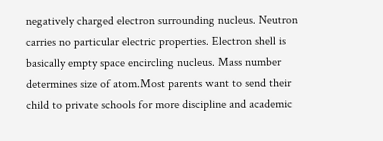negatively charged electron surrounding nucleus. Neutron carries no particular electric properties. Electron shell is basically empty space encircling nucleus. Mass number determines size of atom.Most parents want to send their child to private schools for more discipline and academic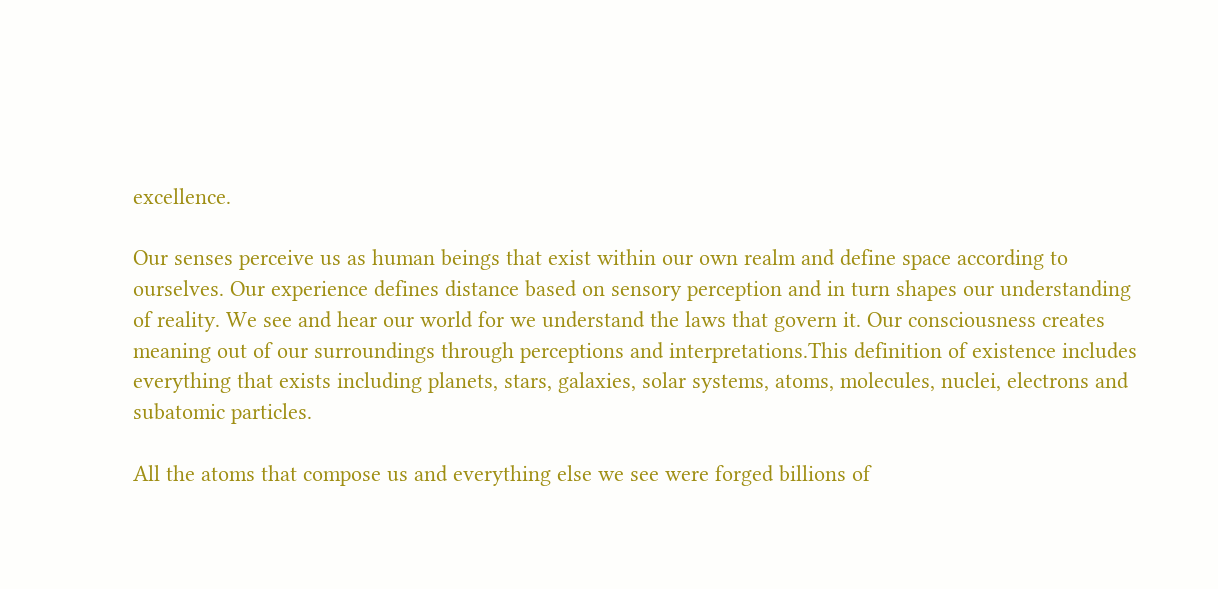excellence.

Our senses perceive us as human beings that exist within our own realm and define space according to ourselves. Our experience defines distance based on sensory perception and in turn shapes our understanding of reality. We see and hear our world for we understand the laws that govern it. Our consciousness creates meaning out of our surroundings through perceptions and interpretations.This definition of existence includes everything that exists including planets, stars, galaxies, solar systems, atoms, molecules, nuclei, electrons and subatomic particles.

All the atoms that compose us and everything else we see were forged billions of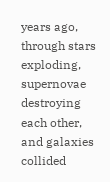years ago, through stars exploding, supernovae destroying each other, and galaxies collided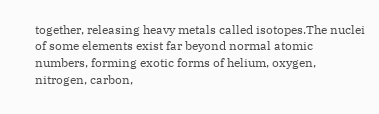together, releasing heavy metals called isotopes.The nuclei of some elements exist far beyond normal atomic numbers, forming exotic forms of helium, oxygen, nitrogen, carbon,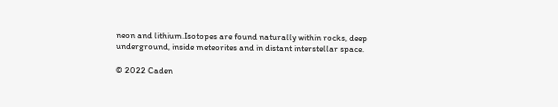neon and lithium.Isotopes are found naturally within rocks, deep underground, inside meteorites and in distant interstellar space.

© 2022 Caden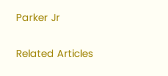Parker Jr

Related Articles